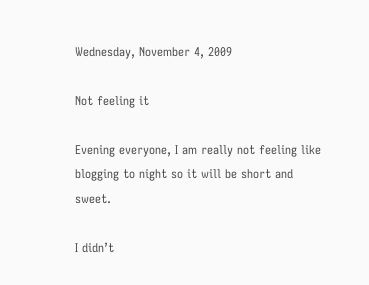Wednesday, November 4, 2009

Not feeling it

Evening everyone, I am really not feeling like blogging to night so it will be short and sweet.

I didn’t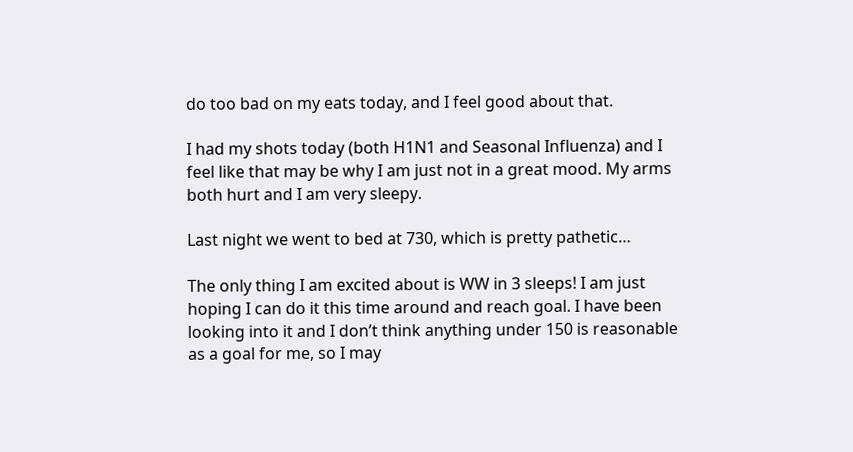do too bad on my eats today, and I feel good about that.

I had my shots today (both H1N1 and Seasonal Influenza) and I feel like that may be why I am just not in a great mood. My arms both hurt and I am very sleepy.

Last night we went to bed at 730, which is pretty pathetic…

The only thing I am excited about is WW in 3 sleeps! I am just hoping I can do it this time around and reach goal. I have been looking into it and I don’t think anything under 150 is reasonable as a goal for me, so I may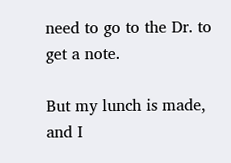need to go to the Dr. to get a note.

But my lunch is made, and I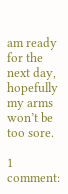am ready for the next day, hopefully my arms won’t be too sore.

1 comment: